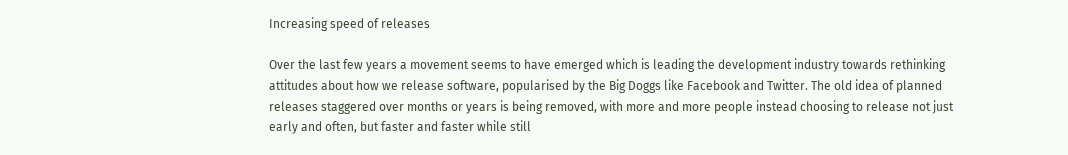Increasing speed of releases

Over the last few years a movement seems to have emerged which is leading the development industry towards rethinking attitudes about how we release software, popularised by the Big Doggs like Facebook and Twitter. The old idea of planned releases staggered over months or years is being removed, with more and more people instead choosing to release not just early and often, but faster and faster while still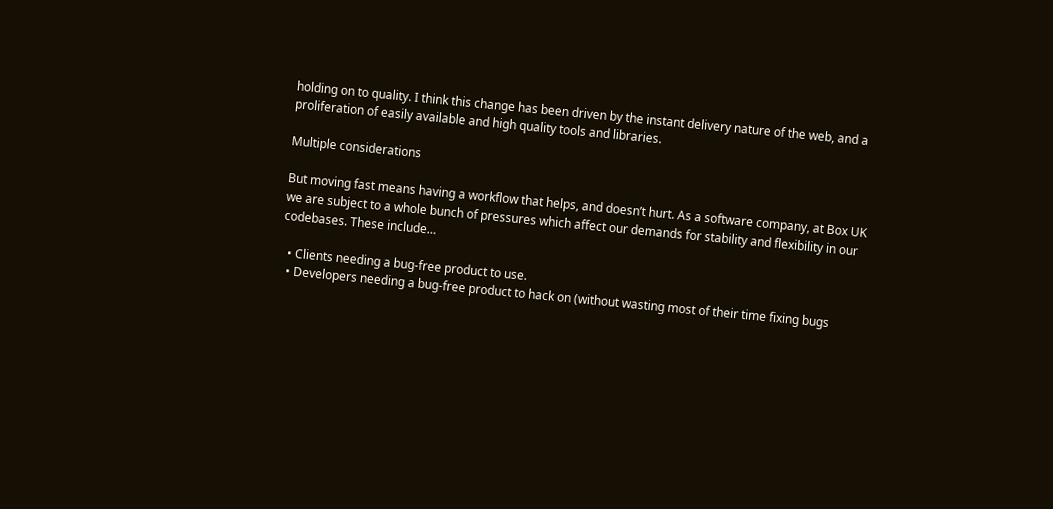holding on to quality. I think this change has been driven by the instant delivery nature of the web, and a proliferation of easily available and high quality tools and libraries.

Multiple considerations

But moving fast means having a workflow that helps, and doesn’t hurt. As a software company, at Box UK we are subject to a whole bunch of pressures which affect our demands for stability and flexibility in our codebases. These include…

  • Clients needing a bug-free product to use.
  • Developers needing a bug-free product to hack on (without wasting most of their time fixing bugs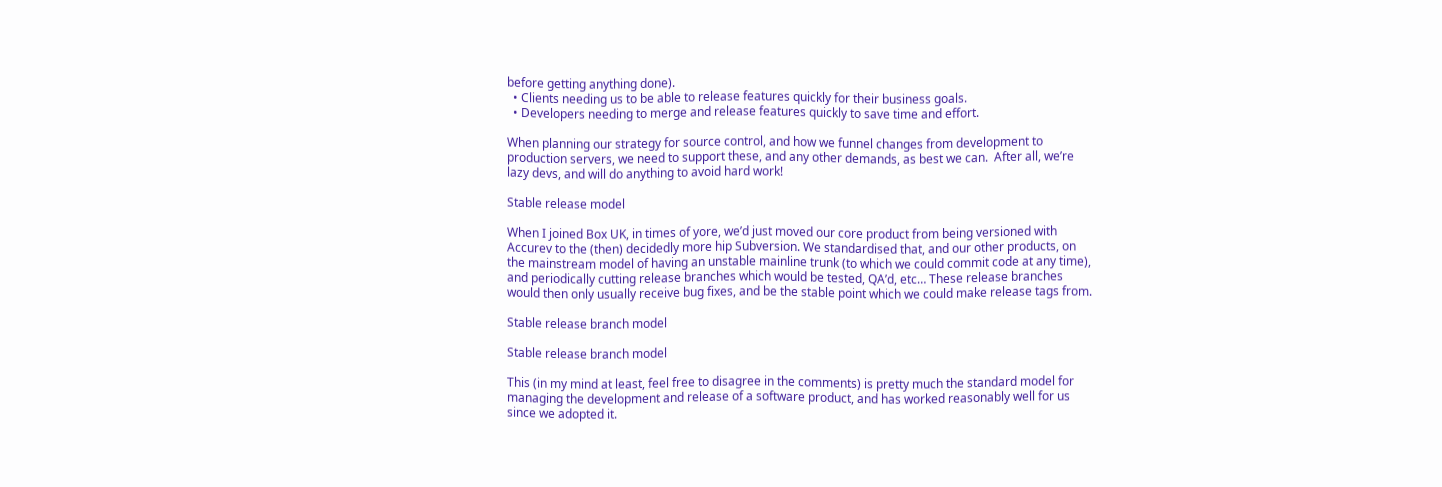before getting anything done).
  • Clients needing us to be able to release features quickly for their business goals.
  • Developers needing to merge and release features quickly to save time and effort.

When planning our strategy for source control, and how we funnel changes from development to production servers, we need to support these, and any other demands, as best we can.  After all, we’re lazy devs, and will do anything to avoid hard work!

Stable release model

When I joined Box UK, in times of yore, we’d just moved our core product from being versioned with Accurev to the (then) decidedly more hip Subversion. We standardised that, and our other products, on the mainstream model of having an unstable mainline trunk (to which we could commit code at any time), and periodically cutting release branches which would be tested, QA’d, etc… These release branches would then only usually receive bug fixes, and be the stable point which we could make release tags from.

Stable release branch model

Stable release branch model

This (in my mind at least, feel free to disagree in the comments) is pretty much the standard model for managing the development and release of a software product, and has worked reasonably well for us since we adopted it.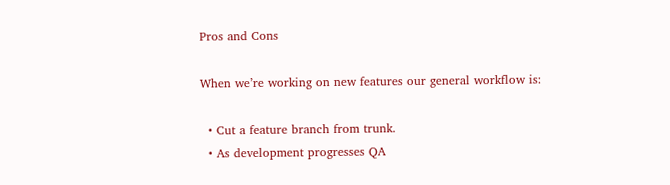Pros and Cons

When we’re working on new features our general workflow is:

  • Cut a feature branch from trunk.
  • As development progresses QA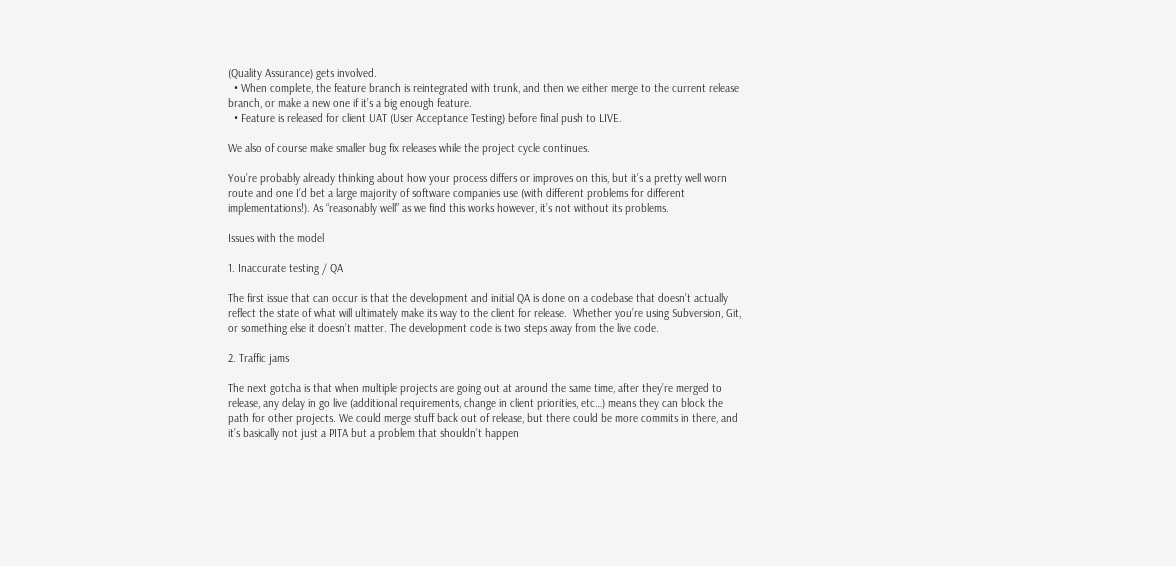(Quality Assurance) gets involved.
  • When complete, the feature branch is reintegrated with trunk, and then we either merge to the current release branch, or make a new one if it’s a big enough feature.
  • Feature is released for client UAT (User Acceptance Testing) before final push to LIVE.

We also of course make smaller bug fix releases while the project cycle continues.

You’re probably already thinking about how your process differs or improves on this, but it’s a pretty well worn route and one I’d bet a large majority of software companies use (with different problems for different implementations!). As “reasonably well” as we find this works however, it’s not without its problems.

Issues with the model

1. Inaccurate testing / QA

The first issue that can occur is that the development and initial QA is done on a codebase that doesn’t actually reflect the state of what will ultimately make its way to the client for release.  Whether you’re using Subversion, Git, or something else it doesn’t matter. The development code is two steps away from the live code.

2. Traffic jams

The next gotcha is that when multiple projects are going out at around the same time, after they’re merged to release, any delay in go live (additional requirements, change in client priorities, etc…) means they can block the path for other projects. We could merge stuff back out of release, but there could be more commits in there, and it’s basically not just a PITA but a problem that shouldn’t happen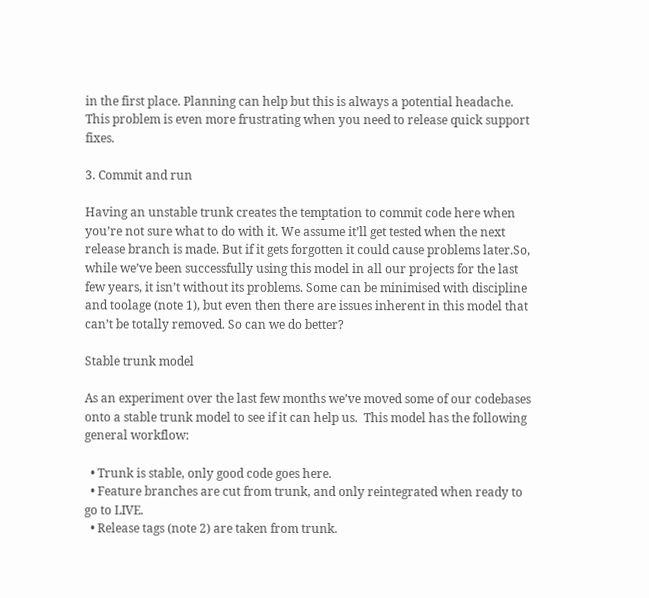in the first place. Planning can help but this is always a potential headache. This problem is even more frustrating when you need to release quick support fixes.

3. Commit and run

Having an unstable trunk creates the temptation to commit code here when you’re not sure what to do with it. We assume it’ll get tested when the next release branch is made. But if it gets forgotten it could cause problems later.So, while we’ve been successfully using this model in all our projects for the last few years, it isn’t without its problems. Some can be minimised with discipline and toolage (note 1), but even then there are issues inherent in this model that can’t be totally removed. So can we do better?

Stable trunk model

As an experiment over the last few months we’ve moved some of our codebases onto a stable trunk model to see if it can help us.  This model has the following general workflow:

  • Trunk is stable, only good code goes here.
  • Feature branches are cut from trunk, and only reintegrated when ready to go to LIVE.
  • Release tags (note 2) are taken from trunk.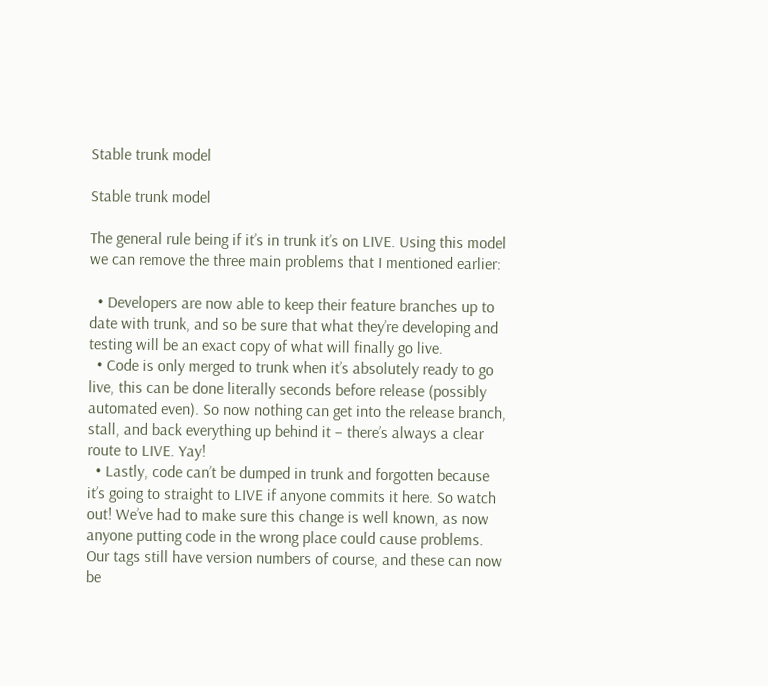Stable trunk model

Stable trunk model

The general rule being if it’s in trunk it’s on LIVE. Using this model we can remove the three main problems that I mentioned earlier:

  • Developers are now able to keep their feature branches up to date with trunk, and so be sure that what they’re developing and testing will be an exact copy of what will finally go live.
  • Code is only merged to trunk when it’s absolutely ready to go live, this can be done literally seconds before release (possibly automated even). So now nothing can get into the release branch, stall, and back everything up behind it – there’s always a clear route to LIVE. Yay!
  • Lastly, code can’t be dumped in trunk and forgotten because it’s going to straight to LIVE if anyone commits it here. So watch out! We’ve had to make sure this change is well known, as now anyone putting code in the wrong place could cause problems.  Our tags still have version numbers of course, and these can now be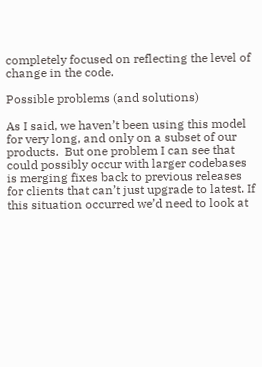completely focused on reflecting the level of change in the code.

Possible problems (and solutions)

As I said, we haven’t been using this model for very long, and only on a subset of our products.  But one problem I can see that could possibly occur with larger codebases is merging fixes back to previous releases for clients that can’t just upgrade to latest. If this situation occurred we’d need to look at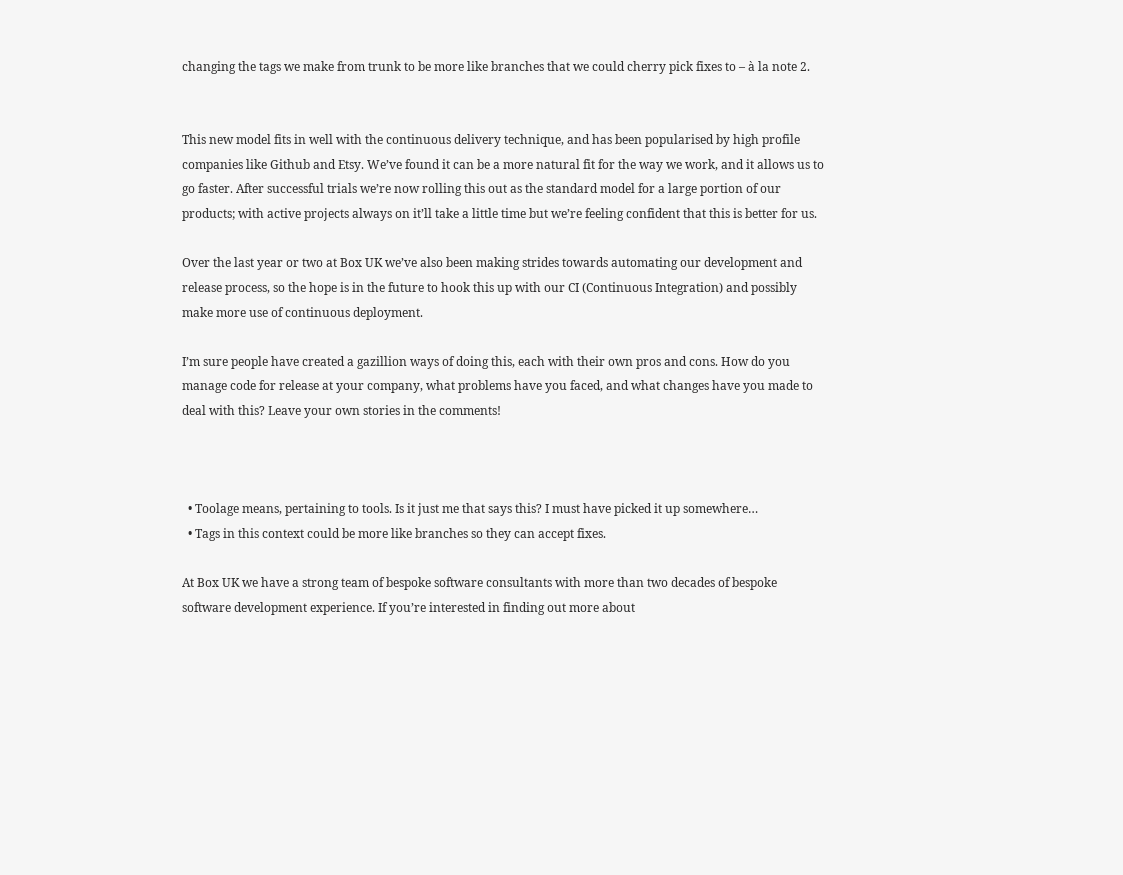changing the tags we make from trunk to be more like branches that we could cherry pick fixes to – à la note 2.


This new model fits in well with the continuous delivery technique, and has been popularised by high profile companies like Github and Etsy. We’ve found it can be a more natural fit for the way we work, and it allows us to go faster. After successful trials we’re now rolling this out as the standard model for a large portion of our products; with active projects always on it’ll take a little time but we’re feeling confident that this is better for us.

Over the last year or two at Box UK we’ve also been making strides towards automating our development and release process, so the hope is in the future to hook this up with our CI (Continuous Integration) and possibly make more use of continuous deployment.

I’m sure people have created a gazillion ways of doing this, each with their own pros and cons. How do you manage code for release at your company, what problems have you faced, and what changes have you made to deal with this? Leave your own stories in the comments!



  • Toolage means, pertaining to tools. Is it just me that says this? I must have picked it up somewhere…
  • Tags in this context could be more like branches so they can accept fixes.

At Box UK we have a strong team of bespoke software consultants with more than two decades of bespoke software development experience. If you’re interested in finding out more about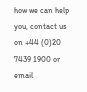how we can help you, contact us on +44 (0)20 7439 1900 or email